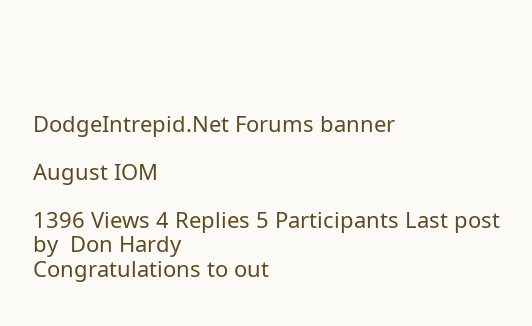DodgeIntrepid.Net Forums banner

August IOM

1396 Views 4 Replies 5 Participants Last post by  Don Hardy
Congratulations to out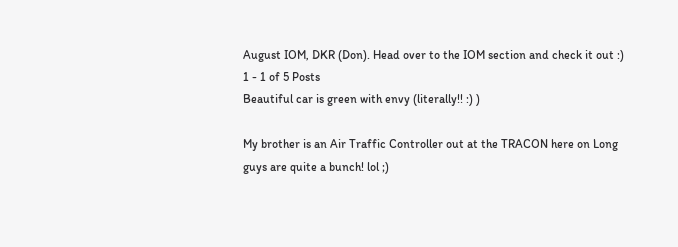August IOM, DKR (Don). Head over to the IOM section and check it out :)
1 - 1 of 5 Posts
Beautiful car is green with envy (literally!! :) )

My brother is an Air Traffic Controller out at the TRACON here on Long guys are quite a bunch! lol ;)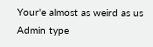Your'e almost as weird as us Admin type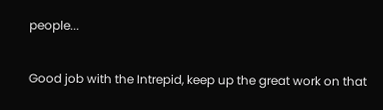people...

Good job with the Intrepid, keep up the great work on that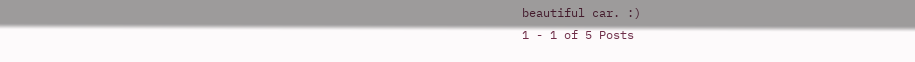beautiful car. :)
1 - 1 of 5 Posts